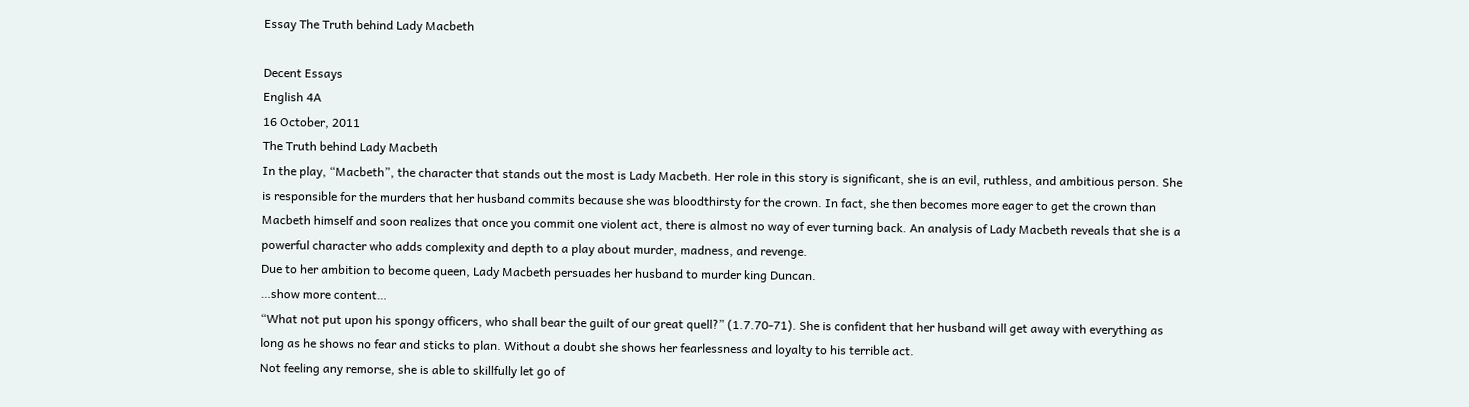Essay The Truth behind Lady Macbeth

Decent Essays
English 4A
16 October, 2011
The Truth behind Lady Macbeth
In the play, “Macbeth”, the character that stands out the most is Lady Macbeth. Her role in this story is significant, she is an evil, ruthless, and ambitious person. She is responsible for the murders that her husband commits because she was bloodthirsty for the crown. In fact, she then becomes more eager to get the crown than Macbeth himself and soon realizes that once you commit one violent act, there is almost no way of ever turning back. An analysis of Lady Macbeth reveals that she is a powerful character who adds complexity and depth to a play about murder, madness, and revenge.
Due to her ambition to become queen, Lady Macbeth persuades her husband to murder king Duncan.
…show more content…
“What not put upon his spongy officers, who shall bear the guilt of our great quell?” (1.7.70-71). She is confident that her husband will get away with everything as long as he shows no fear and sticks to plan. Without a doubt she shows her fearlessness and loyalty to his terrible act.
Not feeling any remorse, she is able to skillfully let go of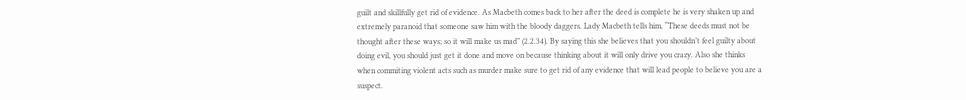guilt and skillfully get rid of evidence. As Macbeth comes back to her after the deed is complete he is very shaken up and extremely paranoid that someone saw him with the bloody daggers. Lady Macbeth tells him, “These deeds must not be thought after these ways; so it will make us mad” (2.2.34). By saying this she believes that you shouldn’t feel guilty about doing evil, you should just get it done and move on because thinking about it will only drive you crazy. Also she thinks when commiting violent acts such as murder make sure to get rid of any evidence that will lead people to believe you are a suspect.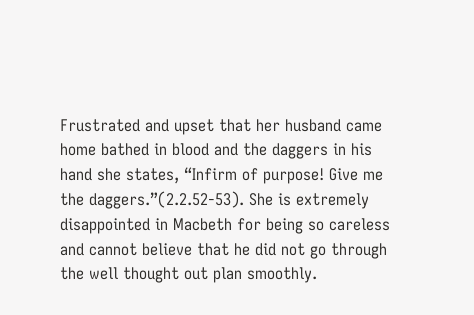Frustrated and upset that her husband came home bathed in blood and the daggers in his hand she states, “Infirm of purpose! Give me the daggers.”(2.2.52-53). She is extremely disappointed in Macbeth for being so careless and cannot believe that he did not go through the well thought out plan smoothly.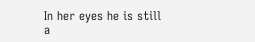In her eyes he is still a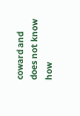coward and does not know how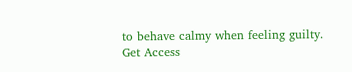to behave calmy when feeling guilty.
Get Access